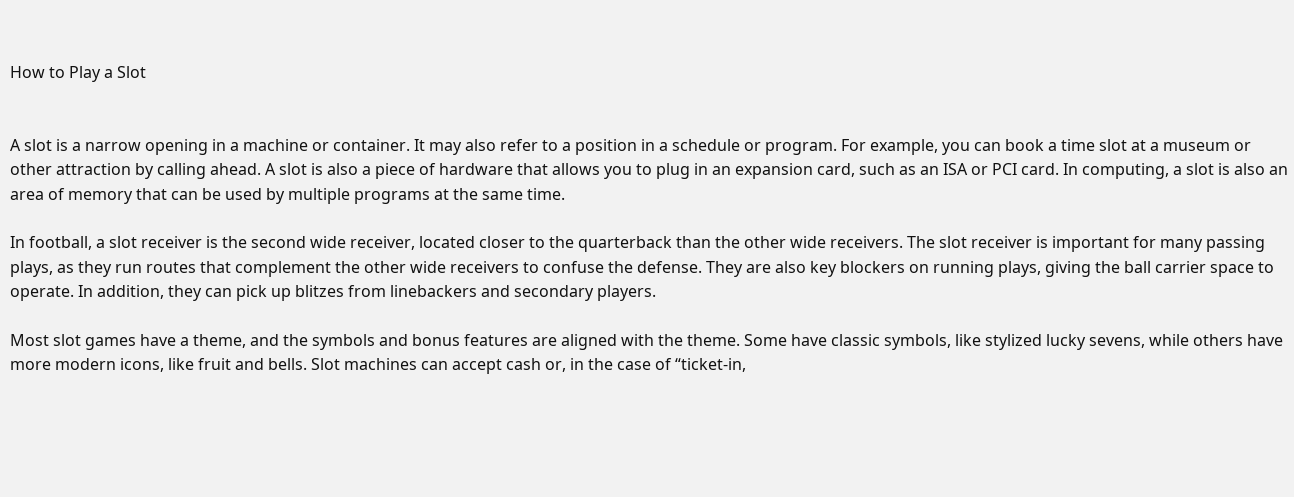How to Play a Slot


A slot is a narrow opening in a machine or container. It may also refer to a position in a schedule or program. For example, you can book a time slot at a museum or other attraction by calling ahead. A slot is also a piece of hardware that allows you to plug in an expansion card, such as an ISA or PCI card. In computing, a slot is also an area of memory that can be used by multiple programs at the same time.

In football, a slot receiver is the second wide receiver, located closer to the quarterback than the other wide receivers. The slot receiver is important for many passing plays, as they run routes that complement the other wide receivers to confuse the defense. They are also key blockers on running plays, giving the ball carrier space to operate. In addition, they can pick up blitzes from linebackers and secondary players.

Most slot games have a theme, and the symbols and bonus features are aligned with the theme. Some have classic symbols, like stylized lucky sevens, while others have more modern icons, like fruit and bells. Slot machines can accept cash or, in the case of “ticket-in,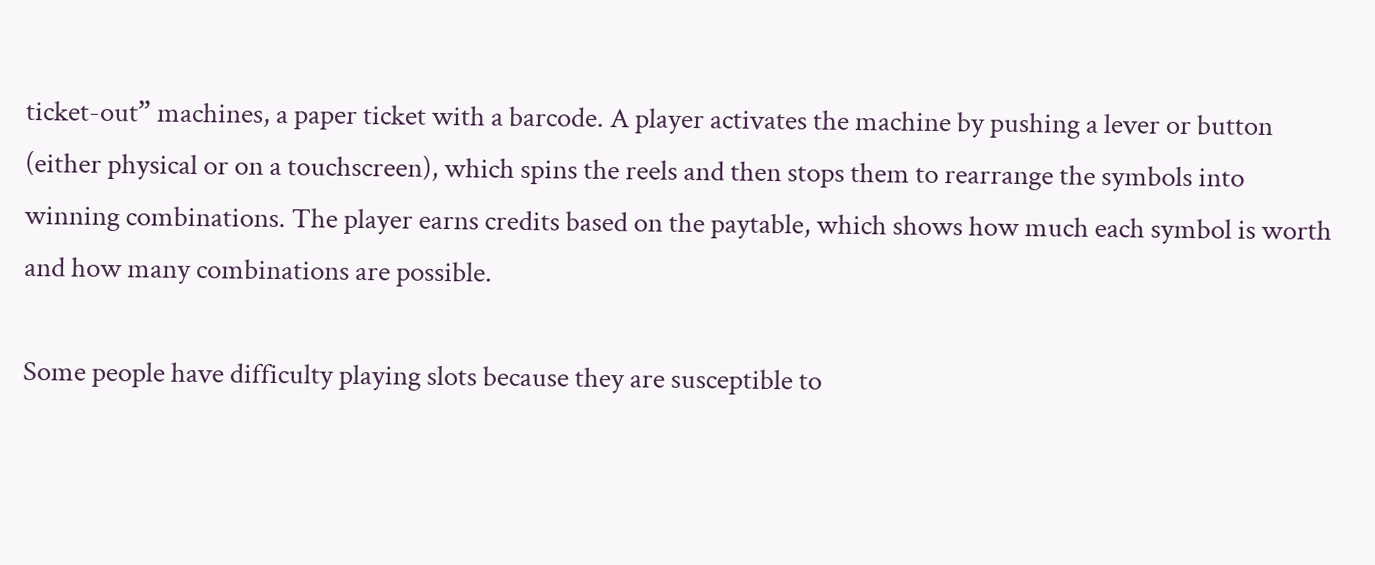ticket-out” machines, a paper ticket with a barcode. A player activates the machine by pushing a lever or button (either physical or on a touchscreen), which spins the reels and then stops them to rearrange the symbols into winning combinations. The player earns credits based on the paytable, which shows how much each symbol is worth and how many combinations are possible.

Some people have difficulty playing slots because they are susceptible to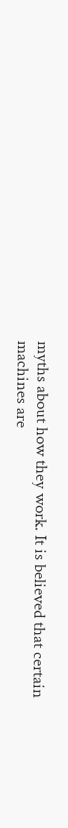myths about how they work. It is believed that certain machines are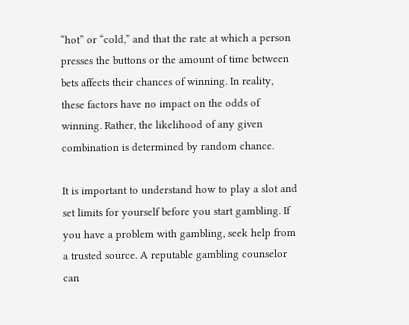“hot” or “cold,” and that the rate at which a person presses the buttons or the amount of time between bets affects their chances of winning. In reality, these factors have no impact on the odds of winning. Rather, the likelihood of any given combination is determined by random chance.

It is important to understand how to play a slot and set limits for yourself before you start gambling. If you have a problem with gambling, seek help from a trusted source. A reputable gambling counselor can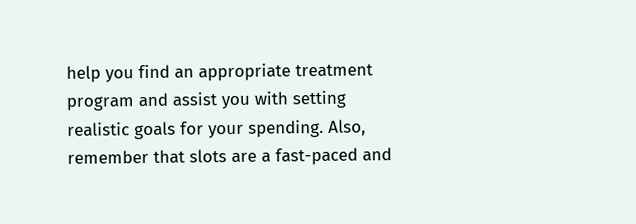help you find an appropriate treatment program and assist you with setting realistic goals for your spending. Also, remember that slots are a fast-paced and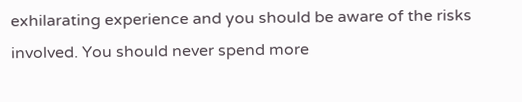exhilarating experience and you should be aware of the risks involved. You should never spend more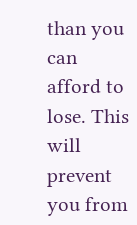than you can afford to lose. This will prevent you from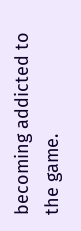becoming addicted to the game.